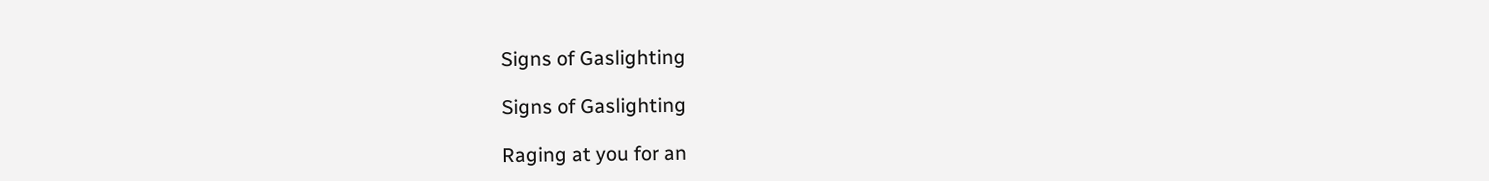Signs of Gaslighting

Signs of Gaslighting

Raging at you for an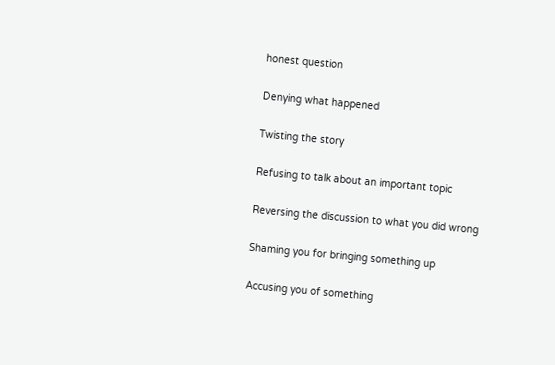honest question

Denying what happened

Twisting the story

Refusing to talk about an important topic

Reversing the discussion to what you did wrong

Shaming you for bringing something up

Accusing you of something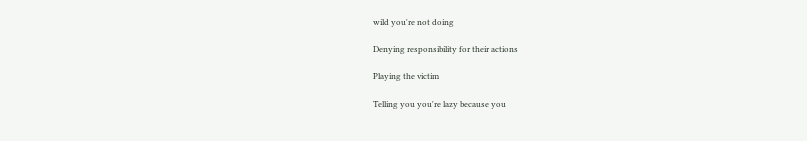wild you're not doing

Denying responsibility for their actions

Playing the victim

Telling you you're lazy because you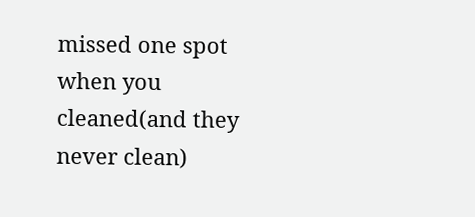missed one spot when you cleaned(and they never clean)